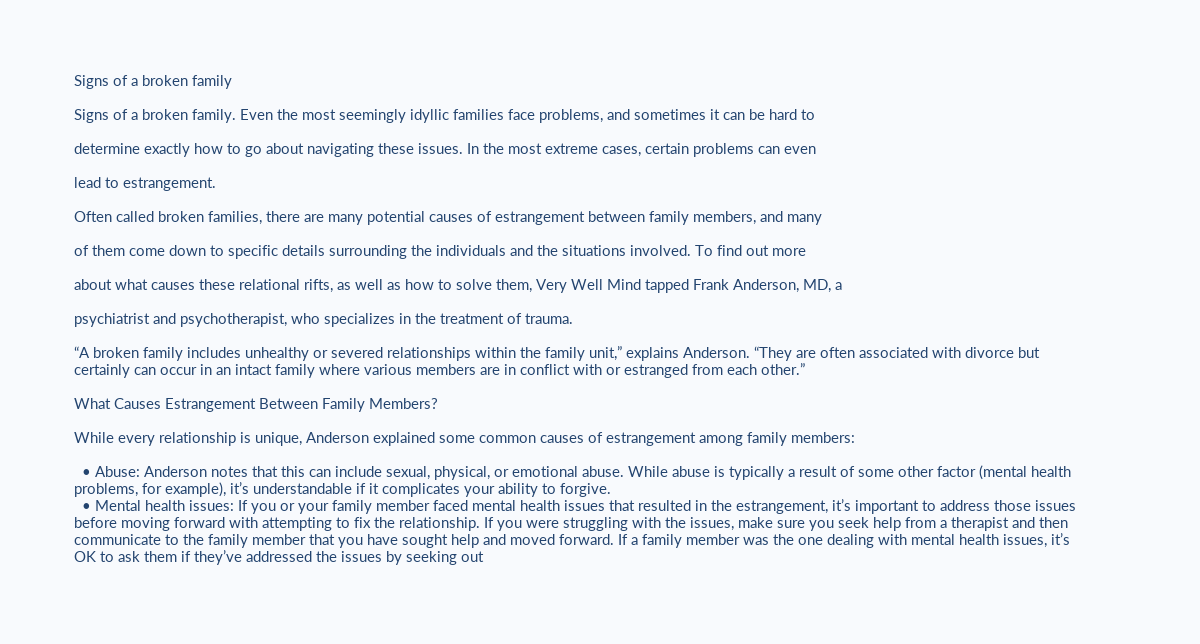Signs of a broken family

Signs of a broken family. Even the most seemingly idyllic families face problems, and sometimes it can be hard to

determine exactly how to go about navigating these issues. In the most extreme cases, certain problems can even

lead to estrangement.

Often called broken families, there are many potential causes of estrangement between family members, and many

of them come down to specific details surrounding the individuals and the situations involved. To find out more

about what causes these relational rifts, as well as how to solve them, Very Well Mind tapped Frank Anderson, MD, a

psychiatrist and psychotherapist, who specializes in the treatment of trauma.

“A broken family includes unhealthy or severed relationships within the family unit,” explains Anderson. “They are often associated with divorce but certainly can occur in an intact family where various members are in conflict with or estranged from each other.”

What Causes Estrangement Between Family Members?

While every relationship is unique, Anderson explained some common causes of estrangement among family members:

  • Abuse: Anderson notes that this can include sexual, physical, or emotional abuse. While abuse is typically a result of some other factor (mental health problems, for example), it’s understandable if it complicates your ability to forgive.
  • Mental health issues: If you or your family member faced mental health issues that resulted in the estrangement, it’s important to address those issues before moving forward with attempting to fix the relationship. If you were struggling with the issues, make sure you seek help from a therapist and then communicate to the family member that you have sought help and moved forward. If a family member was the one dealing with mental health issues, it’s OK to ask them if they’ve addressed the issues by seeking out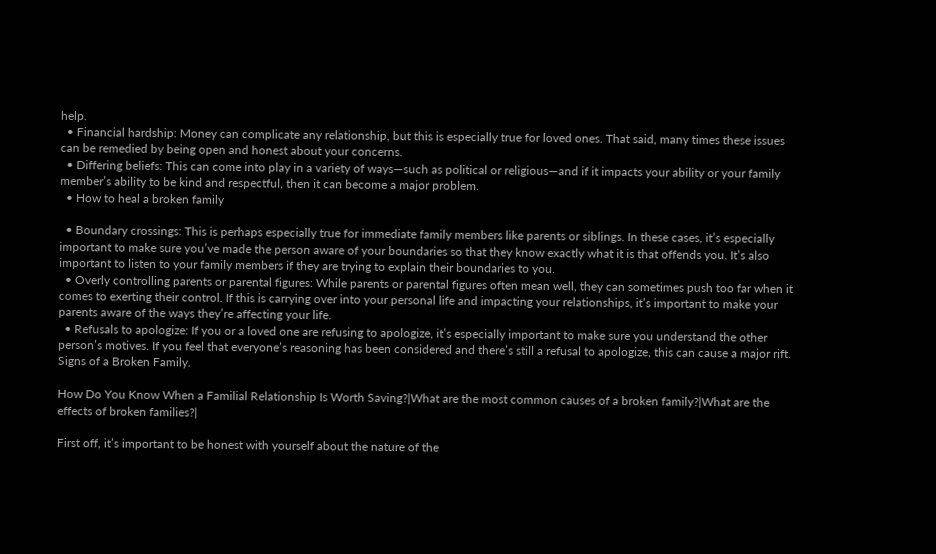help.
  • Financial hardship: Money can complicate any relationship, but this is especially true for loved ones. That said, many times these issues can be remedied by being open and honest about your concerns.
  • Differing beliefs: This can come into play in a variety of ways—such as political or religious—and if it impacts your ability or your family member’s ability to be kind and respectful, then it can become a major problem.
  • How to heal a broken family

  • Boundary crossings: This is perhaps especially true for immediate family members like parents or siblings. In these cases, it’s especially important to make sure you’ve made the person aware of your boundaries so that they know exactly what it is that offends you. It’s also important to listen to your family members if they are trying to explain their boundaries to you.
  • Overly controlling parents or parental figures: While parents or parental figures often mean well, they can sometimes push too far when it comes to exerting their control. If this is carrying over into your personal life and impacting your relationships, it’s important to make your parents aware of the ways they’re affecting your life.
  • Refusals to apologize: If you or a loved one are refusing to apologize, it’s especially important to make sure you understand the other person’s motives. If you feel that everyone’s reasoning has been considered and there’s still a refusal to apologize, this can cause a major rift. Signs of a Broken Family.

How Do You Know When a Familial Relationship Is Worth Saving?|What are the most common causes of a broken family?|What are the effects of broken families?|

First off, it’s important to be honest with yourself about the nature of the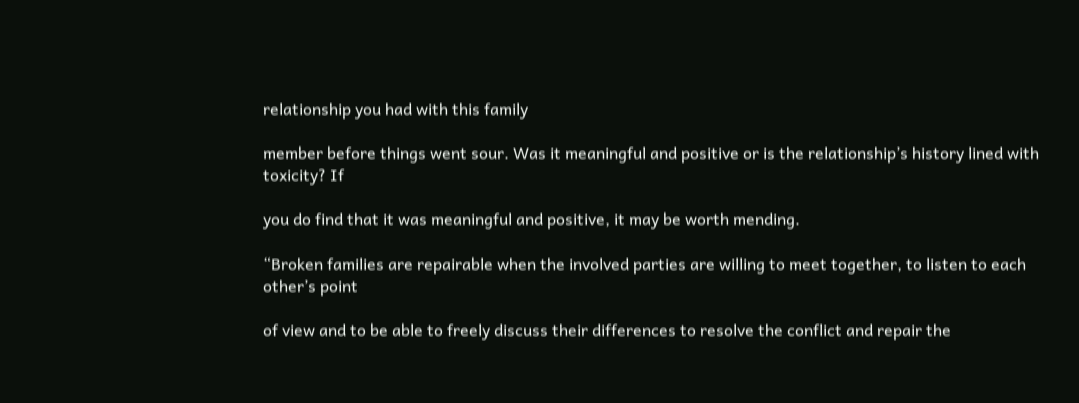relationship you had with this family

member before things went sour. Was it meaningful and positive or is the relationship’s history lined with toxicity? If

you do find that it was meaningful and positive, it may be worth mending.

“Broken families are repairable when the involved parties are willing to meet together, to listen to each other’s point

of view and to be able to freely discuss their differences to resolve the conflict and repair the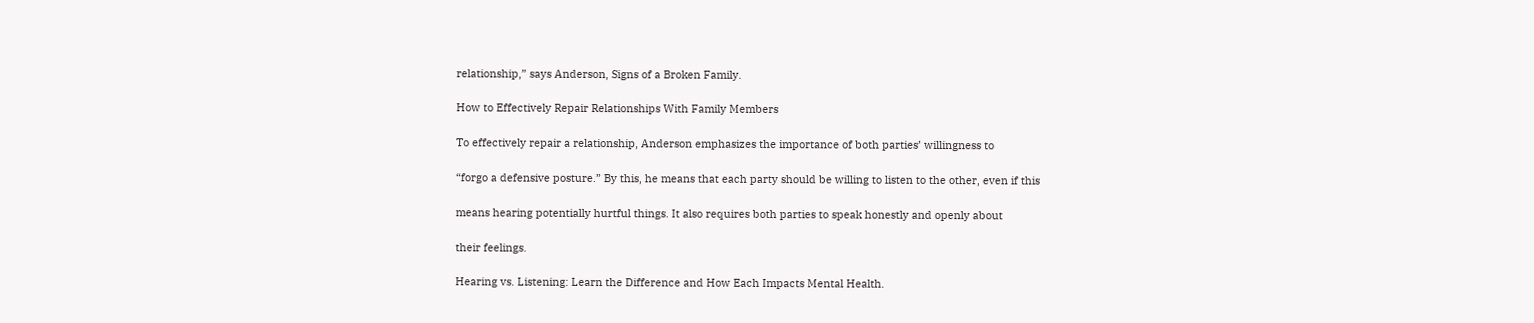relationship,” says Anderson, Signs of a Broken Family.

How to Effectively Repair Relationships With Family Members

To effectively repair a relationship, Anderson emphasizes the importance of both parties’ willingness to

“forgo a defensive posture.” By this, he means that each party should be willing to listen to the other, even if this

means hearing potentially hurtful things. It also requires both parties to speak honestly and openly about

their feelings.

Hearing vs. Listening: Learn the Difference and How Each Impacts Mental Health.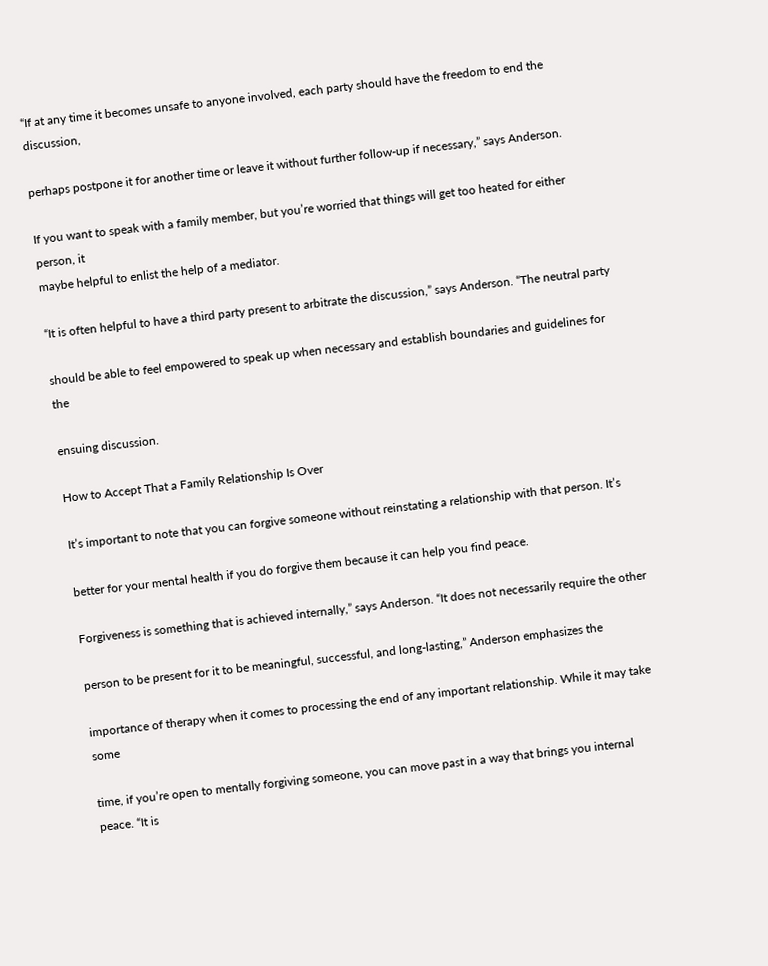“If at any time it becomes unsafe to anyone involved, each party should have the freedom to end the discussion,

perhaps postpone it for another time or leave it without further follow-up if necessary,” says Anderson.

If you want to speak with a family member, but you’re worried that things will get too heated for either person, it
maybe helpful to enlist the help of a mediator.

“It is often helpful to have a third party present to arbitrate the discussion,” says Anderson. “The neutral party

should be able to feel empowered to speak up when necessary and establish boundaries and guidelines for the

ensuing discussion.

How to Accept That a Family Relationship Is Over

It’s important to note that you can forgive someone without reinstating a relationship with that person. It’s

better for your mental health if you do forgive them because it can help you find peace.

Forgiveness is something that is achieved internally,” says Anderson. “It does not necessarily require the other

person to be present for it to be meaningful, successful, and long-lasting,” Anderson emphasizes the

importance of therapy when it comes to processing the end of any important relationship. While it may take some

time, if you’re open to mentally forgiving someone, you can move past in a way that brings you internal peace. “It is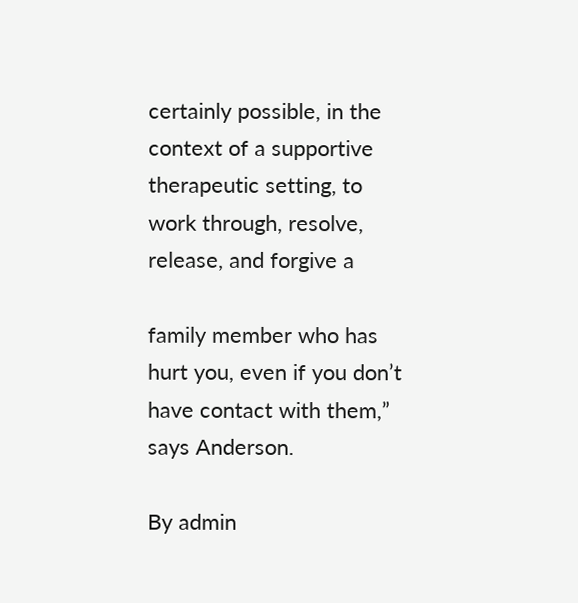certainly possible, in the context of a supportive therapeutic setting, to work through, resolve, release, and forgive a

family member who has hurt you, even if you don’t have contact with them,” says Anderson.

By admin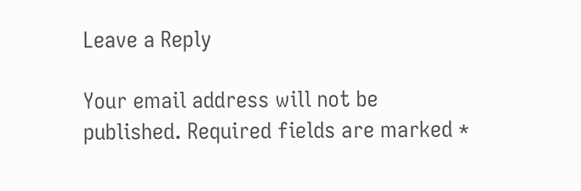Leave a Reply

Your email address will not be published. Required fields are marked *